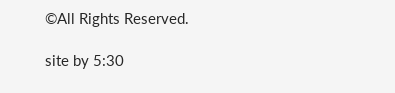©All Rights Reserved.

site by 5:30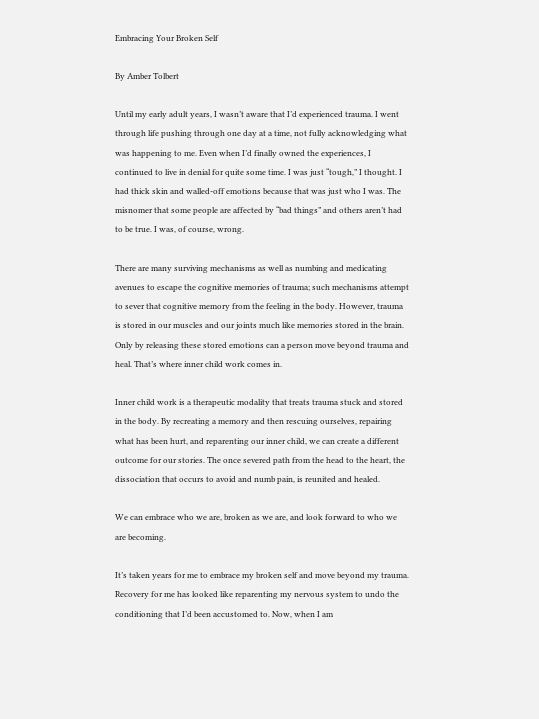Embracing Your Broken Self

By Amber Tolbert

Until my early adult years, I wasn’t aware that I’d experienced trauma. I went through life pushing through one day at a time, not fully acknowledging what was happening to me. Even when I’d finally owned the experiences, I continued to live in denial for quite some time. I was just “tough,” I thought. I had thick skin and walled-off emotions because that was just who I was. The misnomer that some people are affected by “bad things” and others aren’t had to be true. I was, of course, wrong.

There are many surviving mechanisms as well as numbing and medicating avenues to escape the cognitive memories of trauma; such mechanisms attempt to sever that cognitive memory from the feeling in the body. However, trauma is stored in our muscles and our joints much like memories stored in the brain. Only by releasing these stored emotions can a person move beyond trauma and heal. That’s where inner child work comes in.

Inner child work is a therapeutic modality that treats trauma stuck and stored in the body. By recreating a memory and then rescuing ourselves, repairing what has been hurt, and reparenting our inner child, we can create a different outcome for our stories. The once severed path from the head to the heart, the dissociation that occurs to avoid and numb pain, is reunited and healed.

We can embrace who we are, broken as we are, and look forward to who we are becoming.

It’s taken years for me to embrace my broken self and move beyond my trauma. Recovery for me has looked like reparenting my nervous system to undo the conditioning that I’d been accustomed to. Now, when I am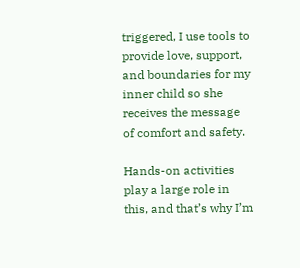triggered, I use tools to provide love, support, and boundaries for my inner child so she receives the message of comfort and safety.

Hands-on activities play a large role in this, and that’s why I’m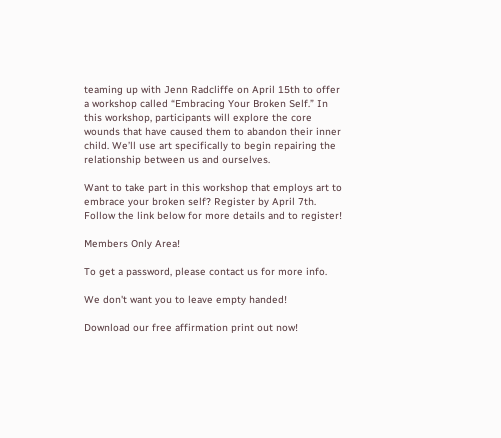teaming up with Jenn Radcliffe on April 15th to offer a workshop called “Embracing Your Broken Self.” In this workshop, participants will explore the core wounds that have caused them to abandon their inner child. We’ll use art specifically to begin repairing the relationship between us and ourselves.

Want to take part in this workshop that employs art to embrace your broken self? Register by April 7th. Follow the link below for more details and to register!

Members Only Area!

To get a password, please contact us for more info.

We don't want you to leave empty handed!

Download our free affirmation print out now!